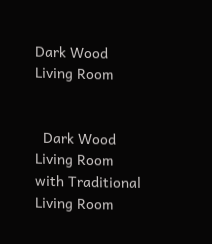Dark Wood Living Room


  Dark Wood Living Room with Traditional Living Room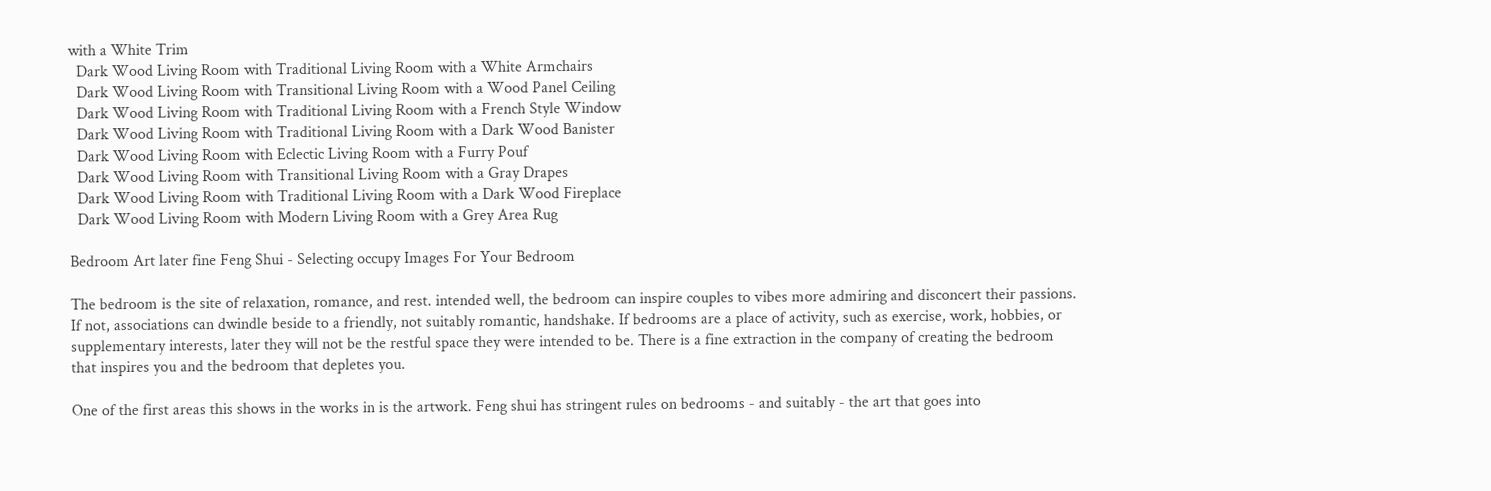with a White Trim
  Dark Wood Living Room with Traditional Living Room with a White Armchairs
  Dark Wood Living Room with Transitional Living Room with a Wood Panel Ceiling
  Dark Wood Living Room with Traditional Living Room with a French Style Window
  Dark Wood Living Room with Traditional Living Room with a Dark Wood Banister
  Dark Wood Living Room with Eclectic Living Room with a Furry Pouf
  Dark Wood Living Room with Transitional Living Room with a Gray Drapes
  Dark Wood Living Room with Traditional Living Room with a Dark Wood Fireplace
  Dark Wood Living Room with Modern Living Room with a Grey Area Rug

Bedroom Art later fine Feng Shui - Selecting occupy Images For Your Bedroom

The bedroom is the site of relaxation, romance, and rest. intended well, the bedroom can inspire couples to vibes more admiring and disconcert their passions. If not, associations can dwindle beside to a friendly, not suitably romantic, handshake. If bedrooms are a place of activity, such as exercise, work, hobbies, or supplementary interests, later they will not be the restful space they were intended to be. There is a fine extraction in the company of creating the bedroom that inspires you and the bedroom that depletes you.

One of the first areas this shows in the works in is the artwork. Feng shui has stringent rules on bedrooms - and suitably - the art that goes into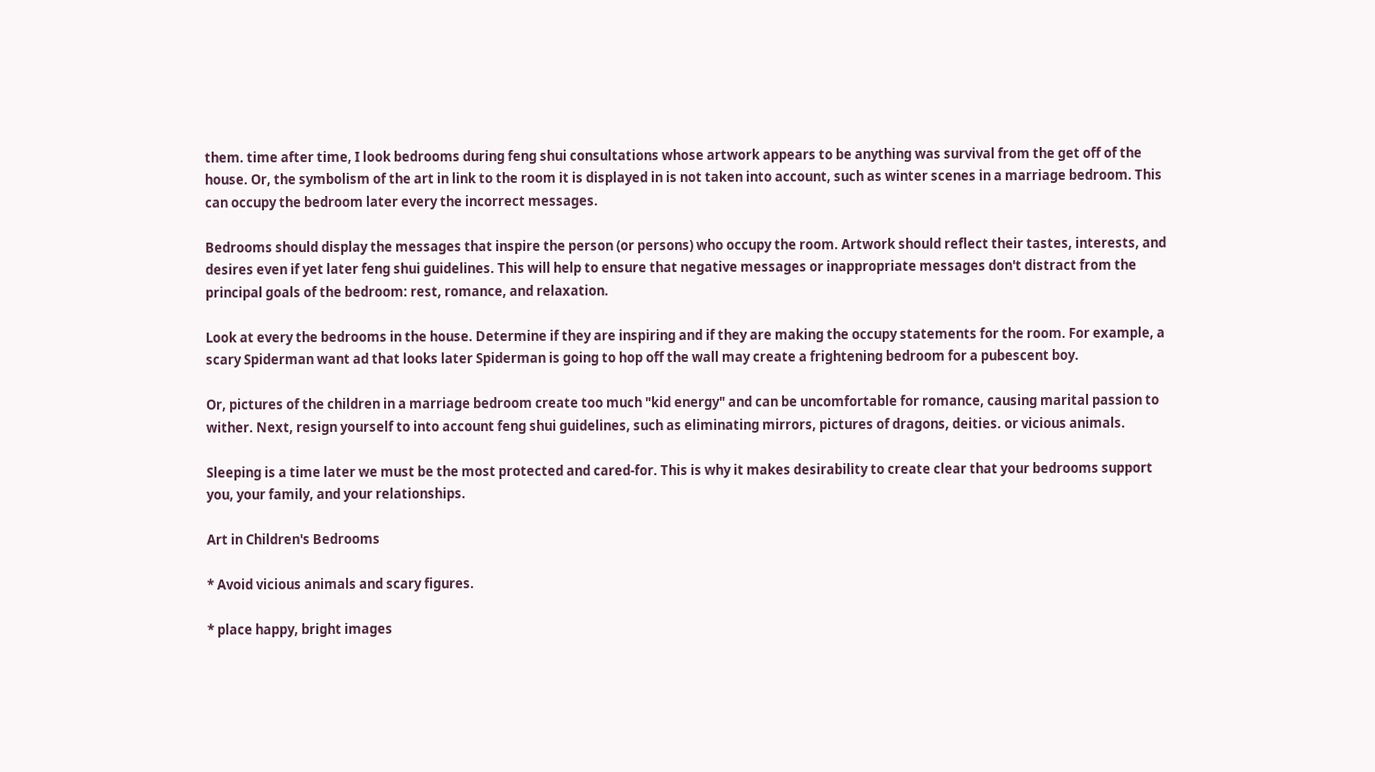them. time after time, I look bedrooms during feng shui consultations whose artwork appears to be anything was survival from the get off of the house. Or, the symbolism of the art in link to the room it is displayed in is not taken into account, such as winter scenes in a marriage bedroom. This can occupy the bedroom later every the incorrect messages.

Bedrooms should display the messages that inspire the person (or persons) who occupy the room. Artwork should reflect their tastes, interests, and desires even if yet later feng shui guidelines. This will help to ensure that negative messages or inappropriate messages don't distract from the principal goals of the bedroom: rest, romance, and relaxation.

Look at every the bedrooms in the house. Determine if they are inspiring and if they are making the occupy statements for the room. For example, a scary Spiderman want ad that looks later Spiderman is going to hop off the wall may create a frightening bedroom for a pubescent boy.

Or, pictures of the children in a marriage bedroom create too much "kid energy" and can be uncomfortable for romance, causing marital passion to wither. Next, resign yourself to into account feng shui guidelines, such as eliminating mirrors, pictures of dragons, deities. or vicious animals.

Sleeping is a time later we must be the most protected and cared-for. This is why it makes desirability to create clear that your bedrooms support you, your family, and your relationships.

Art in Children's Bedrooms

* Avoid vicious animals and scary figures.

* place happy, bright images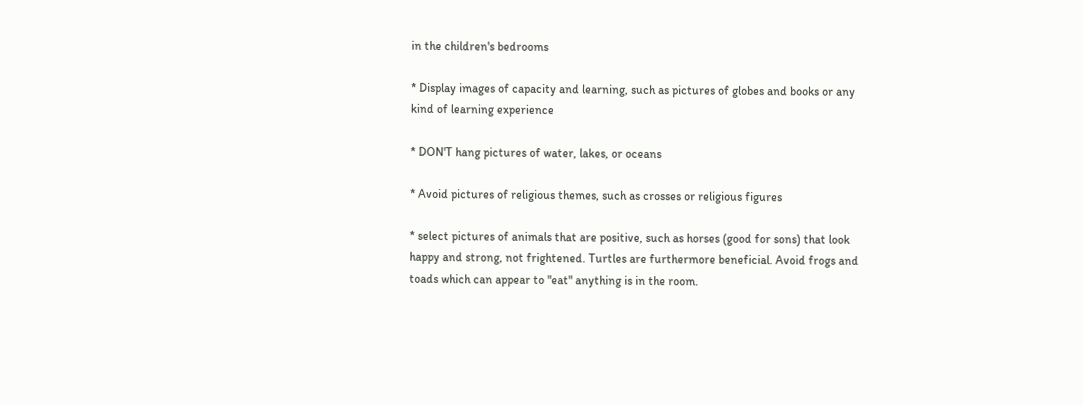in the children's bedrooms

* Display images of capacity and learning, such as pictures of globes and books or any kind of learning experience

* DON'T hang pictures of water, lakes, or oceans

* Avoid pictures of religious themes, such as crosses or religious figures

* select pictures of animals that are positive, such as horses (good for sons) that look happy and strong, not frightened. Turtles are furthermore beneficial. Avoid frogs and toads which can appear to "eat" anything is in the room.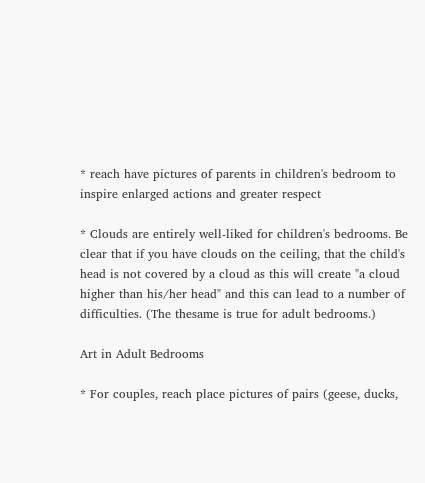* reach have pictures of parents in children's bedroom to inspire enlarged actions and greater respect

* Clouds are entirely well-liked for children's bedrooms. Be clear that if you have clouds on the ceiling, that the child's head is not covered by a cloud as this will create "a cloud higher than his/her head" and this can lead to a number of difficulties. (The thesame is true for adult bedrooms.)

Art in Adult Bedrooms

* For couples, reach place pictures of pairs (geese, ducks,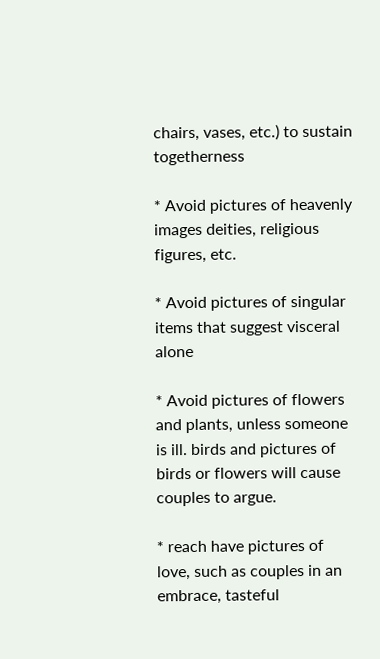chairs, vases, etc.) to sustain togetherness

* Avoid pictures of heavenly images deities, religious figures, etc.

* Avoid pictures of singular items that suggest visceral alone

* Avoid pictures of flowers and plants, unless someone is ill. birds and pictures of birds or flowers will cause couples to argue.

* reach have pictures of love, such as couples in an embrace, tasteful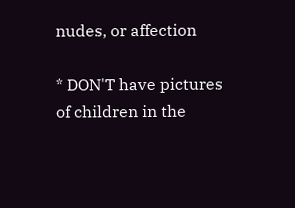nudes, or affection

* DON'T have pictures of children in the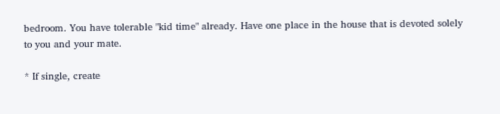bedroom. You have tolerable "kid time" already. Have one place in the house that is devoted solely to you and your mate.

* If single, create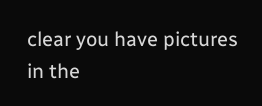clear you have pictures in the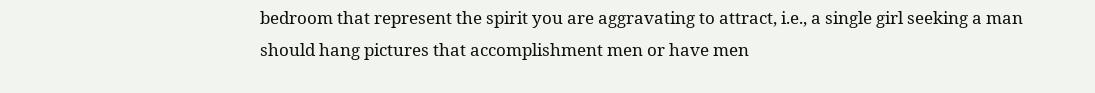bedroom that represent the spirit you are aggravating to attract, i.e., a single girl seeking a man should hang pictures that accomplishment men or have men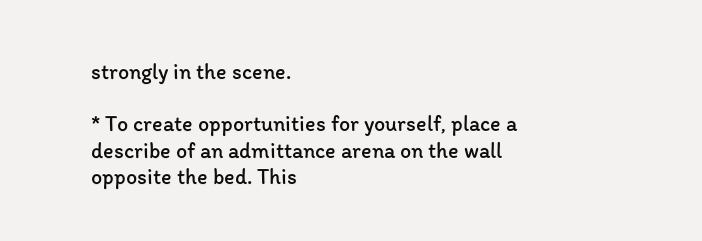strongly in the scene.

* To create opportunities for yourself, place a describe of an admittance arena on the wall opposite the bed. This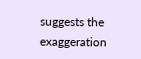suggests the exaggeration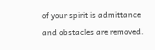of your spirit is admittance and obstacles are removed.